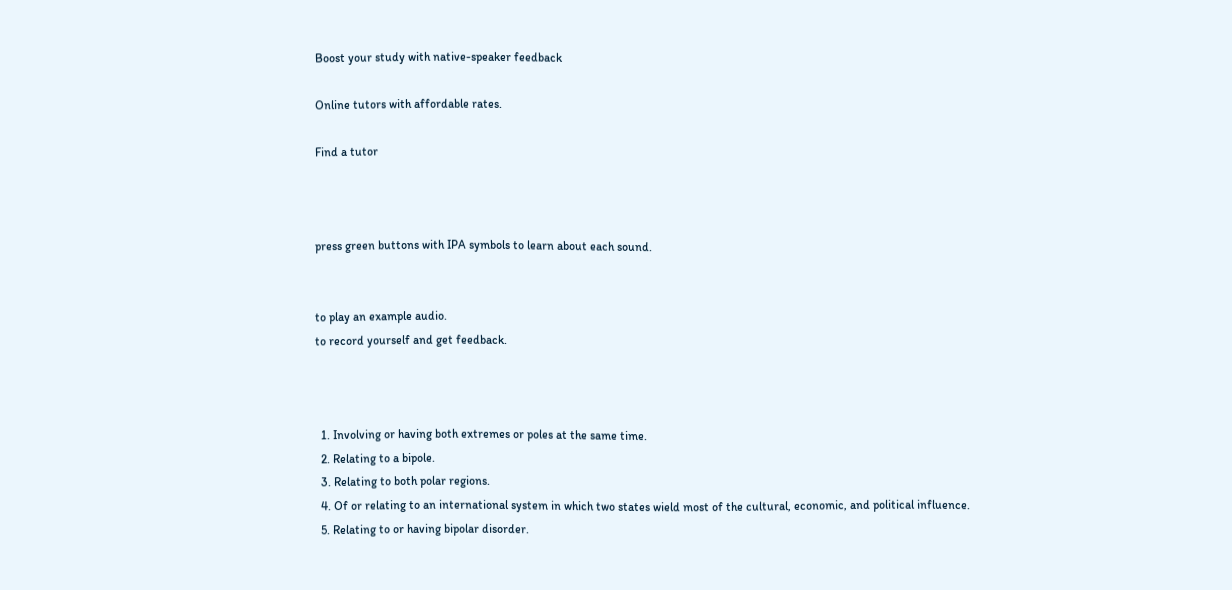Boost your study with native-speaker feedback

Online tutors with affordable rates.

Find a tutor



press green buttons with IPA symbols to learn about each sound.


to play an example audio.
to record yourself and get feedback.



  1. Involving or having both extremes or poles at the same time.
  2. Relating to a bipole.
  3. Relating to both polar regions.
  4. Of or relating to an international system in which two states wield most of the cultural, economic, and political influence.
  5. Relating to or having bipolar disorder.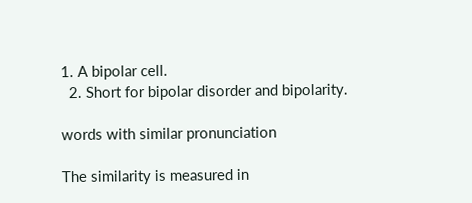1. A bipolar cell.
  2. Short for bipolar disorder and bipolarity.

words with similar pronunciation

The similarity is measured in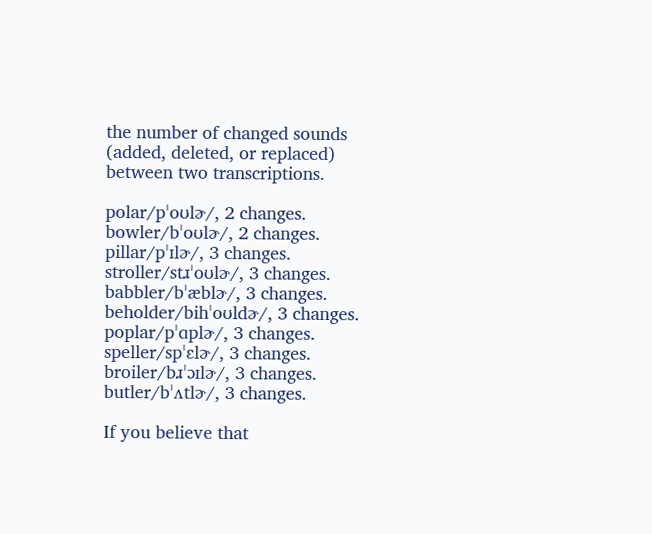the number of changed sounds (added, deleted, or replaced) between two transcriptions.

polar/pˈoʊlɚ/, 2 changes.
bowler/bˈoʊlɚ/, 2 changes.
pillar/pˈɪlɚ/, 3 changes.
stroller/stɹˈoʊlɚ/, 3 changes.
babbler/bˈæblɚ/, 3 changes.
beholder/bihˈoʊldɚ/, 3 changes.
poplar/pˈɑplɚ/, 3 changes.
speller/spˈɛlɚ/, 3 changes.
broiler/bɹˈɔɪlɚ/, 3 changes.
butler/bˈʌtlɚ/, 3 changes.

If you believe that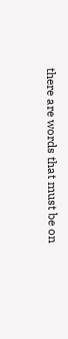there are words that must be on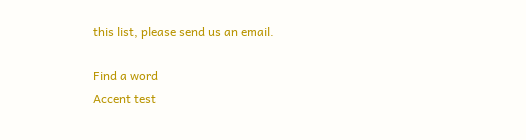this list, please send us an email.

Find a word
Accent test